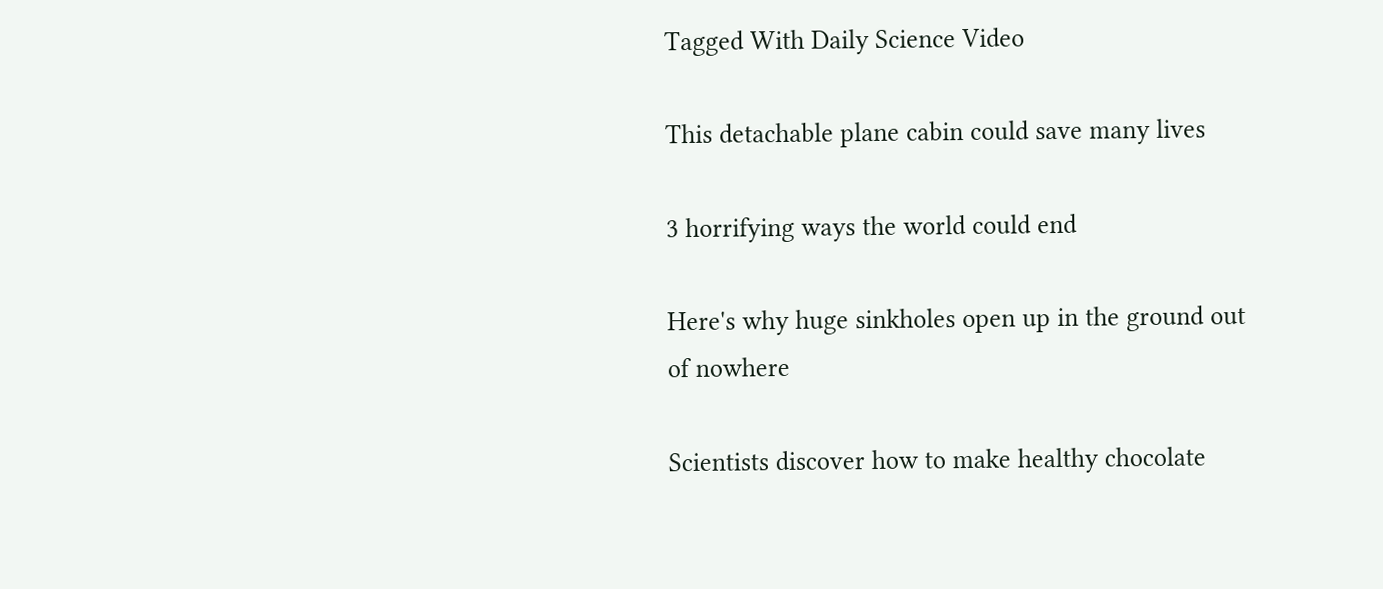Tagged With Daily Science Video

This detachable plane cabin could save many lives

3 horrifying ways the world could end

Here's why huge sinkholes open up in the ground out of nowhere

Scientists discover how to make healthy chocolate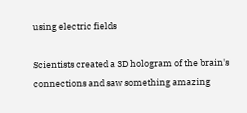using electric fields

Scientists created a 3D hologram of the brain's connections and saw something amazing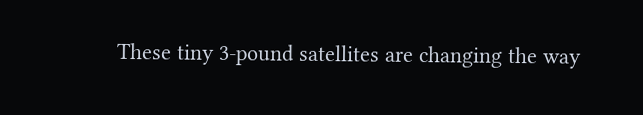These tiny 3-pound satellites are changing the way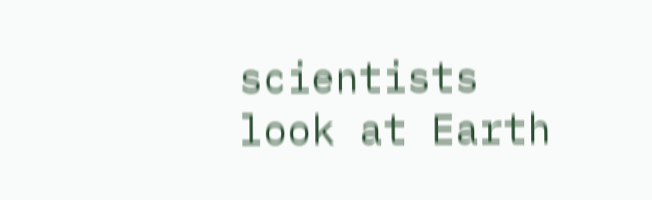scientists look at Earth